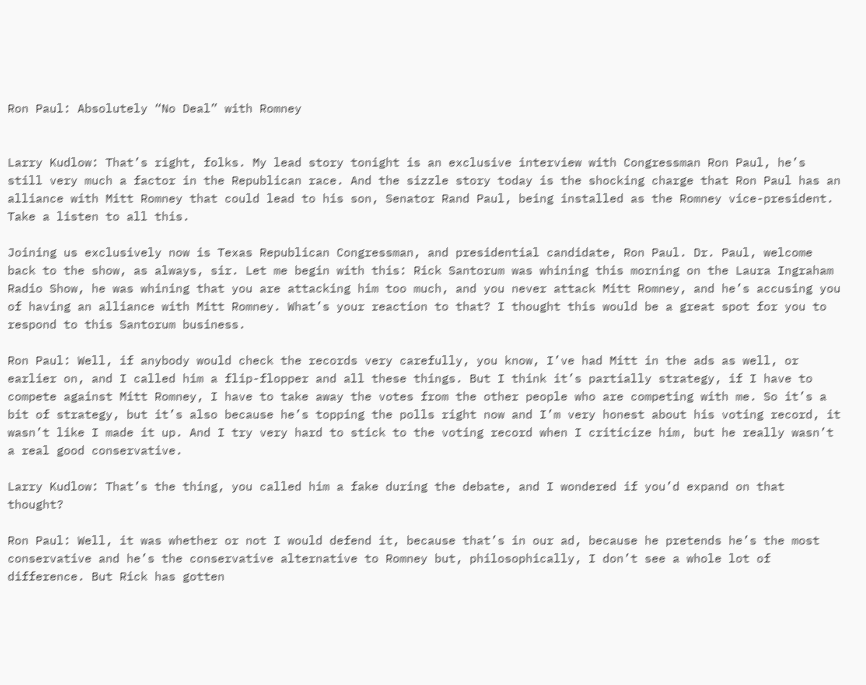Ron Paul: Absolutely “No Deal” with Romney


Larry Kudlow: That’s right, folks. My lead story tonight is an exclusive interview with Congressman Ron Paul, he’s still very much a factor in the Republican race. And the sizzle story today is the shocking charge that Ron Paul has an alliance with Mitt Romney that could lead to his son, Senator Rand Paul, being installed as the Romney vice-president. Take a listen to all this.

Joining us exclusively now is Texas Republican Congressman, and presidential candidate, Ron Paul. Dr. Paul, welcome back to the show, as always, sir. Let me begin with this: Rick Santorum was whining this morning on the Laura Ingraham Radio Show, he was whining that you are attacking him too much, and you never attack Mitt Romney, and he’s accusing you of having an alliance with Mitt Romney. What’s your reaction to that? I thought this would be a great spot for you to respond to this Santorum business.

Ron Paul: Well, if anybody would check the records very carefully, you know, I’ve had Mitt in the ads as well, or earlier on, and I called him a flip-flopper and all these things. But I think it’s partially strategy, if I have to compete against Mitt Romney, I have to take away the votes from the other people who are competing with me. So it’s a bit of strategy, but it’s also because he’s topping the polls right now and I’m very honest about his voting record, it wasn’t like I made it up. And I try very hard to stick to the voting record when I criticize him, but he really wasn’t a real good conservative.

Larry Kudlow: That’s the thing, you called him a fake during the debate, and I wondered if you’d expand on that thought?

Ron Paul: Well, it was whether or not I would defend it, because that’s in our ad, because he pretends he’s the most conservative and he’s the conservative alternative to Romney but, philosophically, I don’t see a whole lot of difference. But Rick has gotten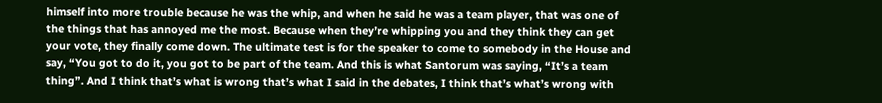himself into more trouble because he was the whip, and when he said he was a team player, that was one of the things that has annoyed me the most. Because when they’re whipping you and they think they can get your vote, they finally come down. The ultimate test is for the speaker to come to somebody in the House and say, “You got to do it, you got to be part of the team. And this is what Santorum was saying, “It’s a team thing”. And I think that’s what is wrong that’s what I said in the debates, I think that’s what’s wrong with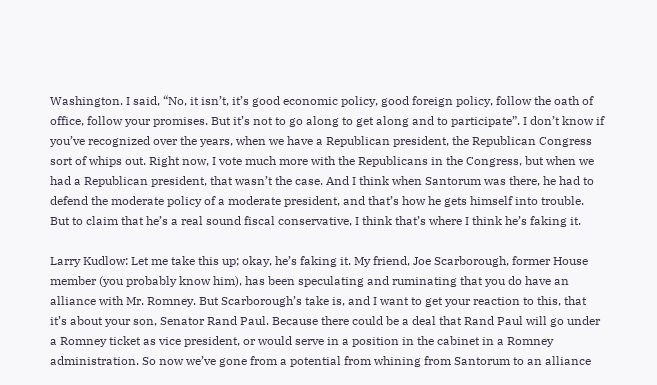Washington. I said, “No, it isn’t, it’s good economic policy, good foreign policy, follow the oath of office, follow your promises. But it’s not to go along to get along and to participate”. I don’t know if you’ve recognized over the years, when we have a Republican president, the Republican Congress sort of whips out. Right now, I vote much more with the Republicans in the Congress, but when we had a Republican president, that wasn’t the case. And I think when Santorum was there, he had to defend the moderate policy of a moderate president, and that’s how he gets himself into trouble. But to claim that he’s a real sound fiscal conservative, I think that’s where I think he’s faking it.

Larry Kudlow: Let me take this up; okay, he’s faking it. My friend, Joe Scarborough, former House member (you probably know him), has been speculating and ruminating that you do have an alliance with Mr. Romney. But Scarborough’s take is, and I want to get your reaction to this, that it’s about your son, Senator Rand Paul. Because there could be a deal that Rand Paul will go under a Romney ticket as vice president, or would serve in a position in the cabinet in a Romney administration. So now we’ve gone from a potential from whining from Santorum to an alliance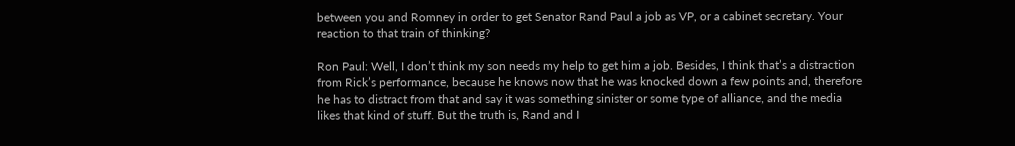between you and Romney in order to get Senator Rand Paul a job as VP, or a cabinet secretary. Your reaction to that train of thinking?

Ron Paul: Well, I don’t think my son needs my help to get him a job. Besides, I think that’s a distraction from Rick’s performance, because he knows now that he was knocked down a few points and, therefore he has to distract from that and say it was something sinister or some type of alliance, and the media likes that kind of stuff. But the truth is, Rand and I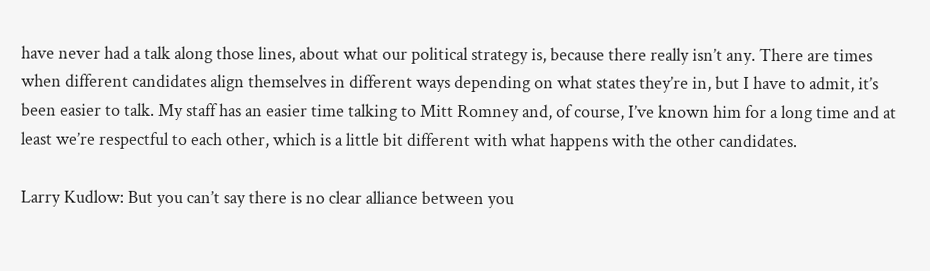have never had a talk along those lines, about what our political strategy is, because there really isn’t any. There are times when different candidates align themselves in different ways depending on what states they’re in, but I have to admit, it’s been easier to talk. My staff has an easier time talking to Mitt Romney and, of course, I’ve known him for a long time and at least we’re respectful to each other, which is a little bit different with what happens with the other candidates.

Larry Kudlow: But you can’t say there is no clear alliance between you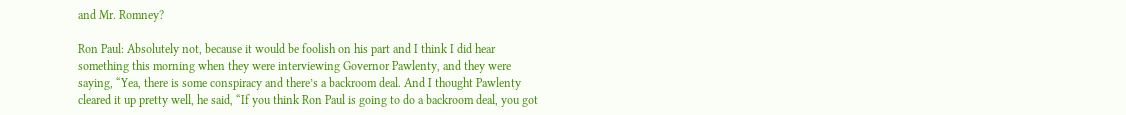and Mr. Romney?

Ron Paul: Absolutely not, because it would be foolish on his part and I think I did hear something this morning when they were interviewing Governor Pawlenty, and they were saying, “Yea, there is some conspiracy and there’s a backroom deal. And I thought Pawlenty cleared it up pretty well, he said, “If you think Ron Paul is going to do a backroom deal, you got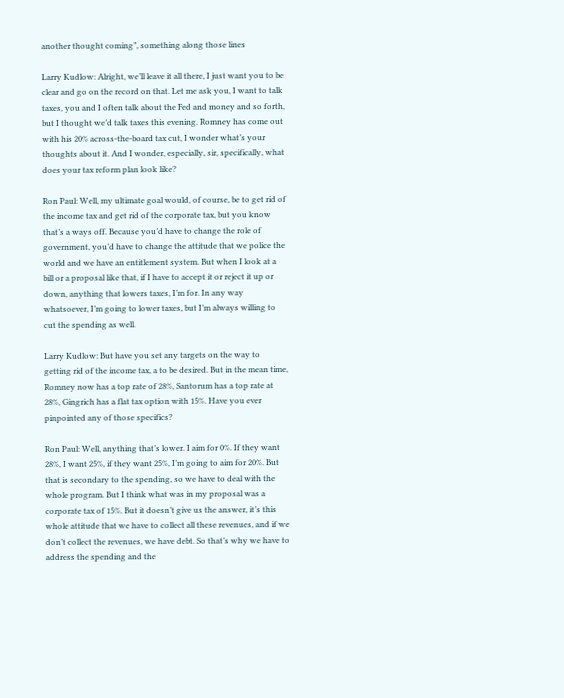another thought coming”, something along those lines

Larry Kudlow: Alright, we’ll leave it all there, I just want you to be clear and go on the record on that. Let me ask you, I want to talk taxes, you and I often talk about the Fed and money and so forth, but I thought we’d talk taxes this evening. Romney has come out with his 20% across-the-board tax cut, I wonder what’s your thoughts about it. And I wonder, especially, sir, specifically, what does your tax reform plan look like?

Ron Paul: Well, my ultimate goal would, of course, be to get rid of the income tax and get rid of the corporate tax, but you know that’s a ways off. Because you’d have to change the role of government, you’d have to change the attitude that we police the world and we have an entitlement system. But when I look at a bill or a proposal like that, if I have to accept it or reject it up or down, anything that lowers taxes, I’m for. In any way whatsoever, I’m going to lower taxes, but I’m always willing to cut the spending as well.

Larry Kudlow: But have you set any targets on the way to getting rid of the income tax, a to be desired. But in the mean time, Romney now has a top rate of 28%, Santorum has a top rate at 28%, Gingrich has a flat tax option with 15%. Have you ever pinpointed any of those specifics?

Ron Paul: Well, anything that’s lower. I aim for 0%. If they want 28%, I want 25%, if they want 25%, I’m going to aim for 20%. But that is secondary to the spending, so we have to deal with the whole program. But I think what was in my proposal was a corporate tax of 15%. But it doesn’t give us the answer, it’s this whole attitude that we have to collect all these revenues, and if we don’t collect the revenues, we have debt. So that’s why we have to address the spending and the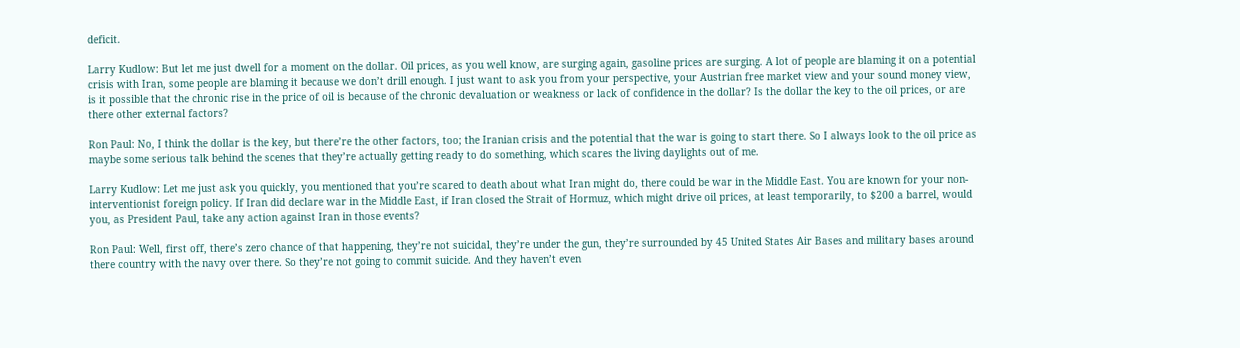deficit.

Larry Kudlow: But let me just dwell for a moment on the dollar. Oil prices, as you well know, are surging again, gasoline prices are surging. A lot of people are blaming it on a potential crisis with Iran, some people are blaming it because we don’t drill enough. I just want to ask you from your perspective, your Austrian free market view and your sound money view, is it possible that the chronic rise in the price of oil is because of the chronic devaluation or weakness or lack of confidence in the dollar? Is the dollar the key to the oil prices, or are there other external factors?

Ron Paul: No, I think the dollar is the key, but there’re the other factors, too; the Iranian crisis and the potential that the war is going to start there. So I always look to the oil price as maybe some serious talk behind the scenes that they’re actually getting ready to do something, which scares the living daylights out of me.

Larry Kudlow: Let me just ask you quickly, you mentioned that you’re scared to death about what Iran might do, there could be war in the Middle East. You are known for your non-interventionist foreign policy. If Iran did declare war in the Middle East, if Iran closed the Strait of Hormuz, which might drive oil prices, at least temporarily, to $200 a barrel, would you, as President Paul, take any action against Iran in those events?

Ron Paul: Well, first off, there’s zero chance of that happening, they’re not suicidal, they’re under the gun, they’re surrounded by 45 United States Air Bases and military bases around there country with the navy over there. So they’re not going to commit suicide. And they haven’t even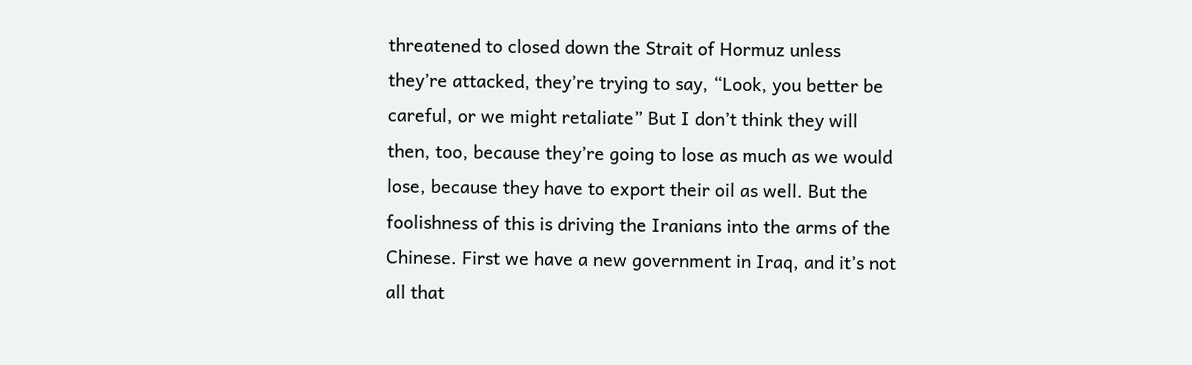threatened to closed down the Strait of Hormuz unless they’re attacked, they’re trying to say, “Look, you better be careful, or we might retaliate” But I don’t think they will then, too, because they’re going to lose as much as we would lose, because they have to export their oil as well. But the foolishness of this is driving the Iranians into the arms of the Chinese. First we have a new government in Iraq, and it’s not all that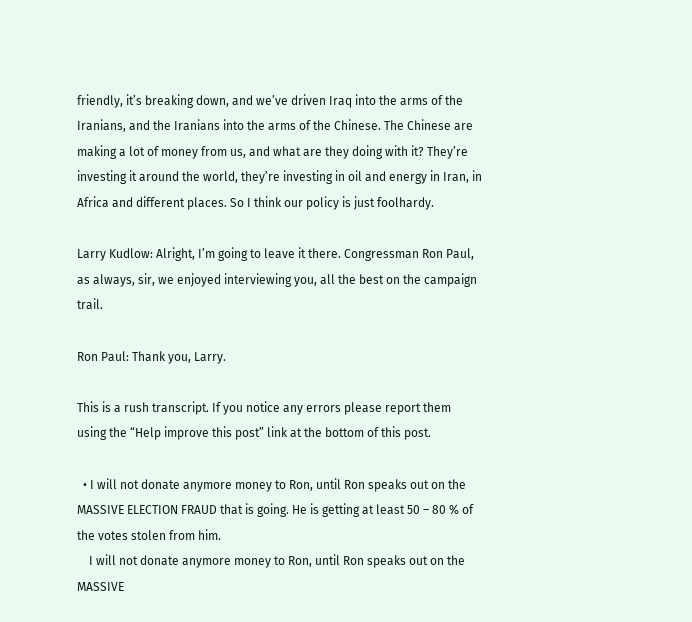friendly, it’s breaking down, and we’ve driven Iraq into the arms of the Iranians, and the Iranians into the arms of the Chinese. The Chinese are making a lot of money from us, and what are they doing with it? They’re investing it around the world, they’re investing in oil and energy in Iran, in Africa and different places. So I think our policy is just foolhardy.

Larry Kudlow: Alright, I’m going to leave it there. Congressman Ron Paul, as always, sir, we enjoyed interviewing you, all the best on the campaign trail.

Ron Paul: Thank you, Larry.

This is a rush transcript. If you notice any errors please report them using the “Help improve this post” link at the bottom of this post.

  • I will not donate anymore money to Ron, until Ron speaks out on the MASSIVE ELECTION FRAUD that is going. He is getting at least 50 – 80 % of the votes stolen from him.
    I will not donate anymore money to Ron, until Ron speaks out on the MASSIVE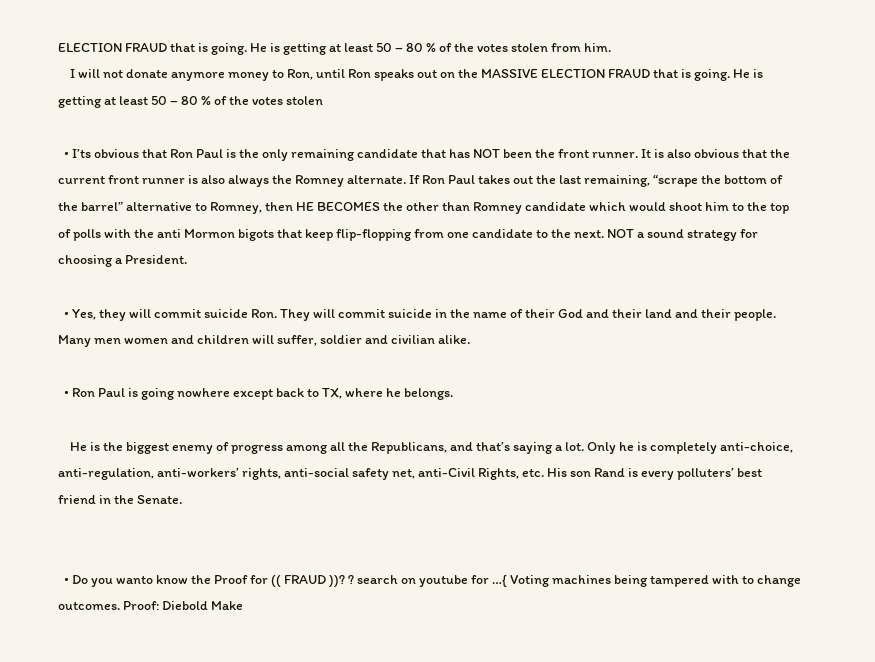ELECTION FRAUD that is going. He is getting at least 50 – 80 % of the votes stolen from him.
    I will not donate anymore money to Ron, until Ron speaks out on the MASSIVE ELECTION FRAUD that is going. He is getting at least 50 – 80 % of the votes stolen

  • I’ts obvious that Ron Paul is the only remaining candidate that has NOT been the front runner. It is also obvious that the current front runner is also always the Romney alternate. If Ron Paul takes out the last remaining, “scrape the bottom of the barrel” alternative to Romney, then HE BECOMES the other than Romney candidate which would shoot him to the top of polls with the anti Mormon bigots that keep flip-flopping from one candidate to the next. NOT a sound strategy for choosing a President.

  • Yes, they will commit suicide Ron. They will commit suicide in the name of their God and their land and their people. Many men women and children will suffer, soldier and civilian alike.

  • Ron Paul is going nowhere except back to TX, where he belongs.

    He is the biggest enemy of progress among all the Republicans, and that’s saying a lot. Only he is completely anti-choice, anti-regulation, anti-workers’ rights, anti-social safety net, anti-Civil Rights, etc. His son Rand is every polluters’ best friend in the Senate.


  • Do you wanto know the Proof for (( FRAUD ))? ? search on youtube for …{ Voting machines being tampered with to change outcomes. Proof: Diebold Make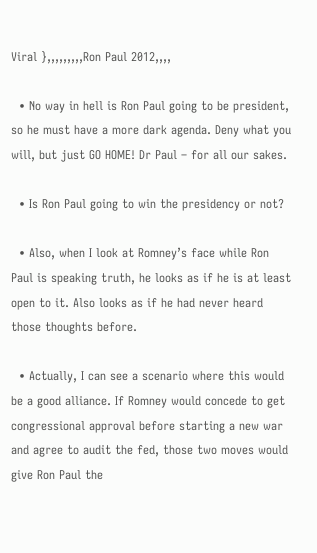Viral },,,,,,,,,Ron Paul 2012,,,,

  • No way in hell is Ron Paul going to be president, so he must have a more dark agenda. Deny what you will, but just GO HOME! Dr Paul – for all our sakes.

  • Is Ron Paul going to win the presidency or not?

  • Also, when I look at Romney’s face while Ron Paul is speaking truth, he looks as if he is at least open to it. Also looks as if he had never heard those thoughts before.

  • Actually, I can see a scenario where this would be a good alliance. If Romney would concede to get congressional approval before starting a new war and agree to audit the fed, those two moves would give Ron Paul the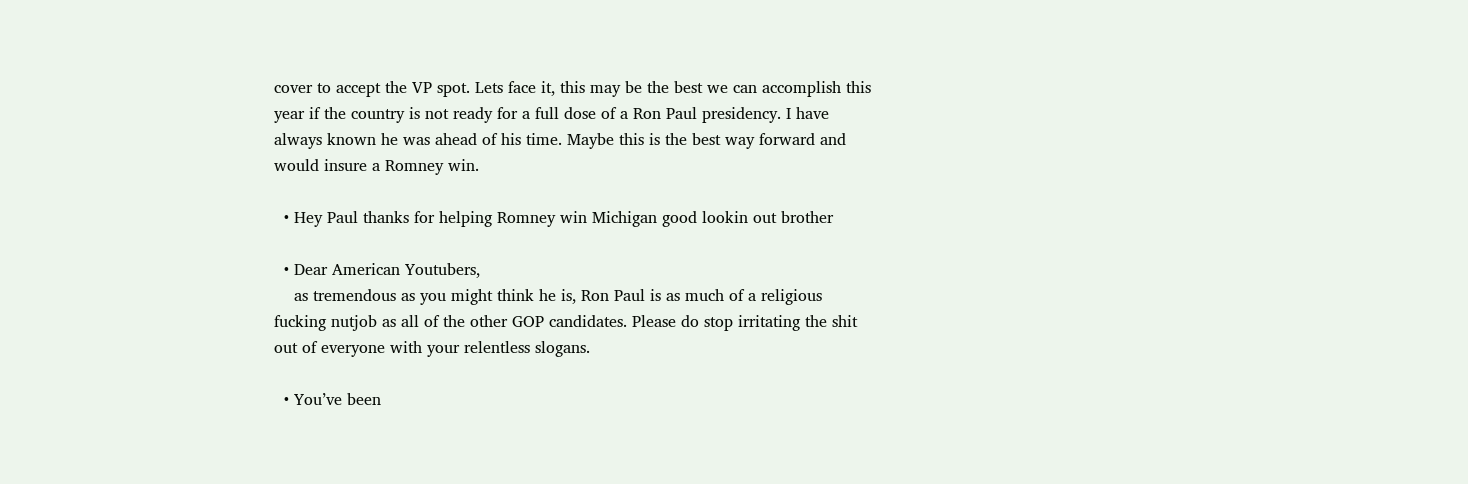cover to accept the VP spot. Lets face it, this may be the best we can accomplish this year if the country is not ready for a full dose of a Ron Paul presidency. I have always known he was ahead of his time. Maybe this is the best way forward and would insure a Romney win.

  • Hey Paul thanks for helping Romney win Michigan good lookin out brother

  • Dear American Youtubers,
    as tremendous as you might think he is, Ron Paul is as much of a religious fucking nutjob as all of the other GOP candidates. Please do stop irritating the shit out of everyone with your relentless slogans.

  • You’ve been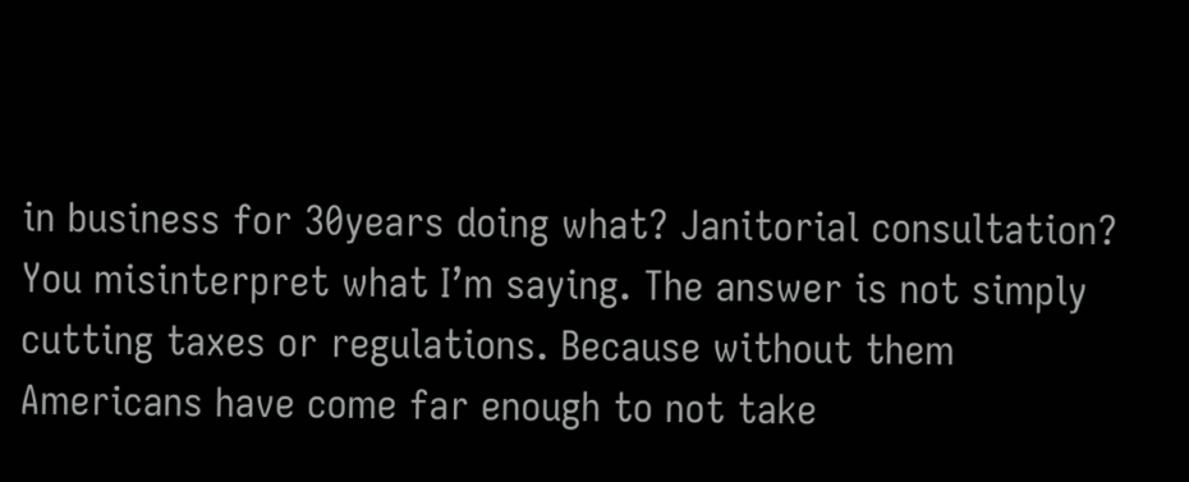in business for 30years doing what? Janitorial consultation? You misinterpret what I’m saying. The answer is not simply cutting taxes or regulations. Because without them Americans have come far enough to not take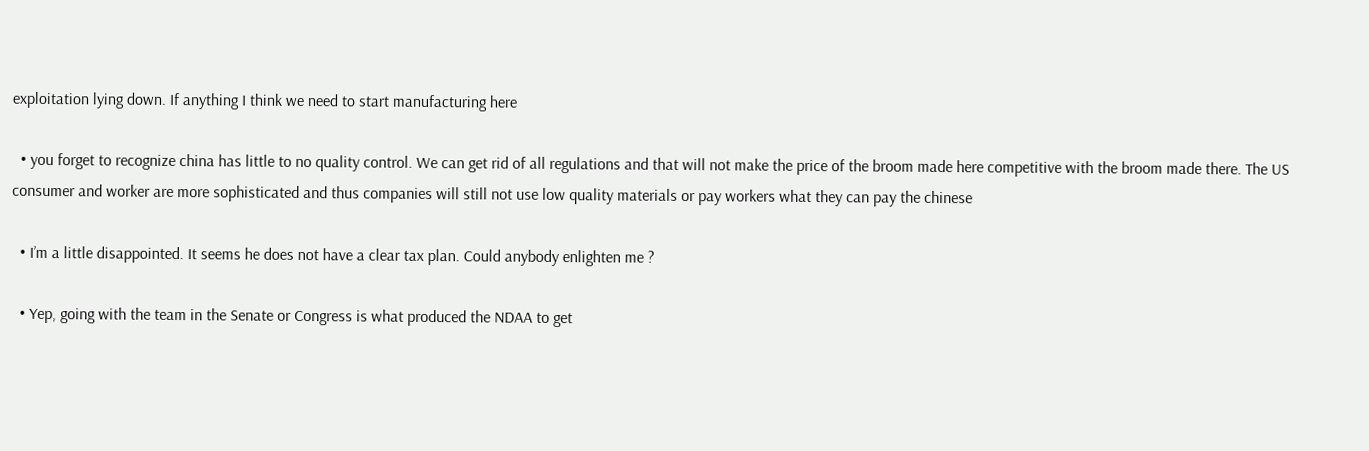exploitation lying down. If anything I think we need to start manufacturing here

  • you forget to recognize china has little to no quality control. We can get rid of all regulations and that will not make the price of the broom made here competitive with the broom made there. The US consumer and worker are more sophisticated and thus companies will still not use low quality materials or pay workers what they can pay the chinese

  • I’m a little disappointed. It seems he does not have a clear tax plan. Could anybody enlighten me ?

  • Yep, going with the team in the Senate or Congress is what produced the NDAA to get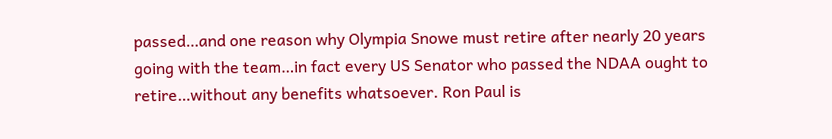passed…and one reason why Olympia Snowe must retire after nearly 20 years going with the team…in fact every US Senator who passed the NDAA ought to retire…without any benefits whatsoever. Ron Paul is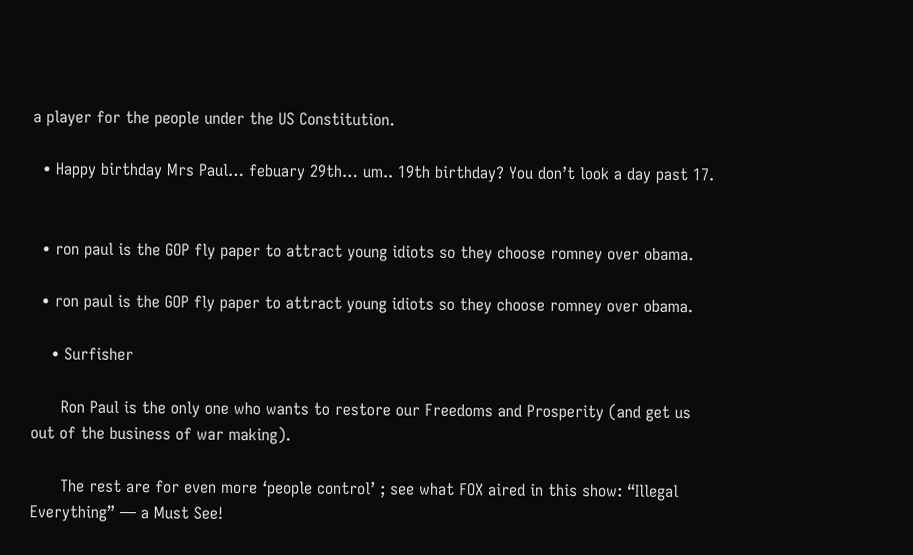a player for the people under the US Constitution.

  • Happy birthday Mrs Paul… febuary 29th… um.. 19th birthday? You don’t look a day past 17.


  • ron paul is the GOP fly paper to attract young idiots so they choose romney over obama.

  • ron paul is the GOP fly paper to attract young idiots so they choose romney over obama.

    • Surfisher

      Ron Paul is the only one who wants to restore our Freedoms and Prosperity (and get us out of the business of war making).

      The rest are for even more ‘people control’ ; see what FOX aired in this show: “Illegal Everything” — a Must See!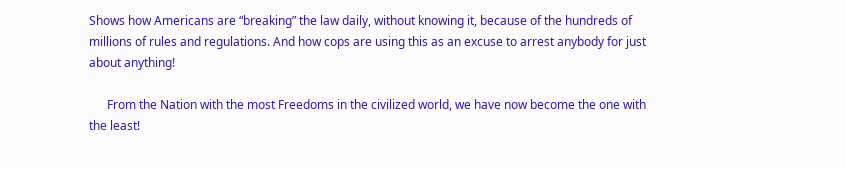Shows how Americans are “breaking” the law daily, without knowing it, because of the hundreds of millions of rules and regulations. And how cops are using this as an excuse to arrest anybody for just about anything!

      From the Nation with the most Freedoms in the civilized world, we have now become the one with the least!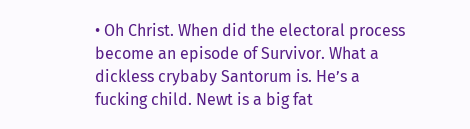• Oh Christ. When did the electoral process become an episode of Survivor. What a dickless crybaby Santorum is. He’s a fucking child. Newt is a big fat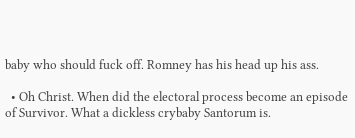baby who should fuck off. Romney has his head up his ass.

  • Oh Christ. When did the electoral process become an episode of Survivor. What a dickless crybaby Santorum is.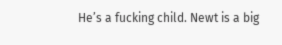He’s a fucking child. Newt is a big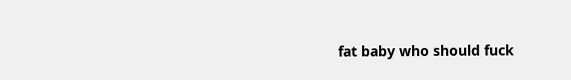fat baby who should fuck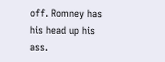off. Romney has his head up his ass.